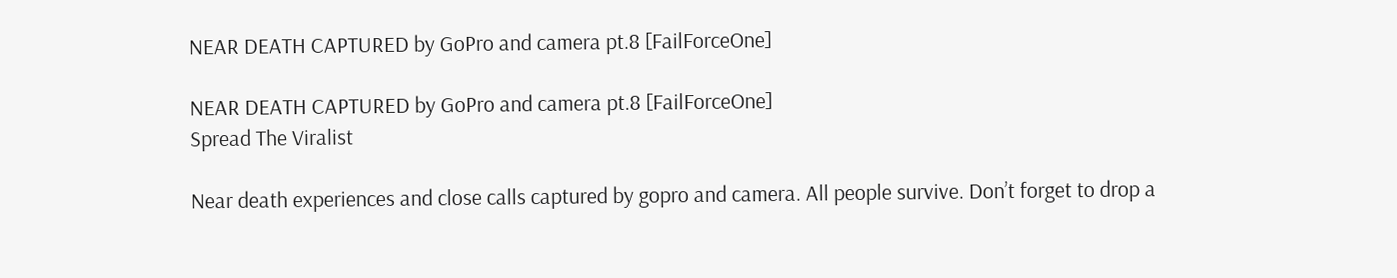NEAR DEATH CAPTURED by GoPro and camera pt.8 [FailForceOne]

NEAR DEATH CAPTURED by GoPro and camera pt.8 [FailForceOne]
Spread The Viralist

Near death experiences and close calls captured by gopro and camera. All people survive. Don’t forget to drop a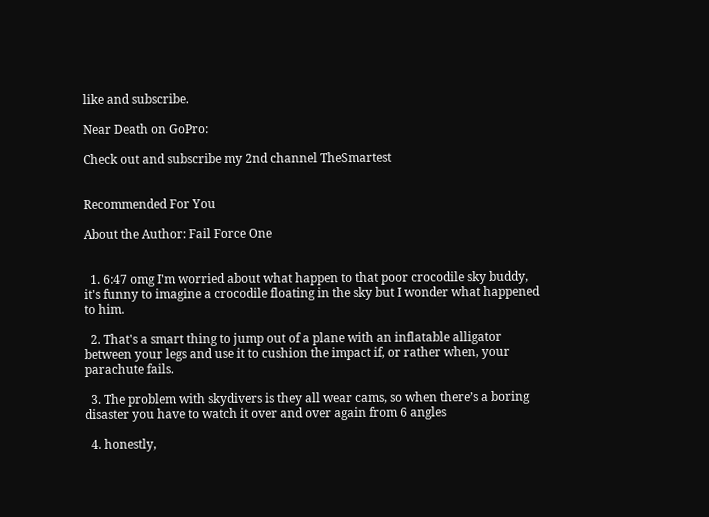like and subscribe.

Near Death on GoPro:

Check out and subscribe my 2nd channel TheSmartest


Recommended For You

About the Author: Fail Force One


  1. 6:47 omg I'm worried about what happen to that poor crocodile sky buddy, it's funny to imagine a crocodile floating in the sky but I wonder what happened to him.

  2. That's a smart thing to jump out of a plane with an inflatable alligator between your legs and use it to cushion the impact if, or rather when, your parachute fails.

  3. The problem with skydivers is they all wear cams, so when there’s a boring disaster you have to watch it over and over again from 6 angles

  4. honestly,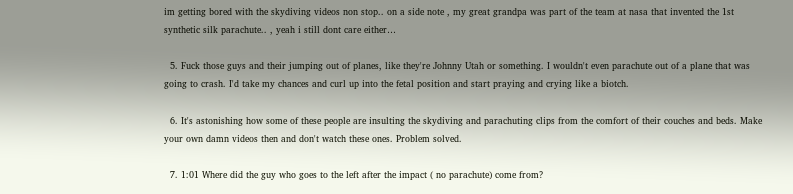im getting bored with the skydiving videos non stop.. on a side note , my great grandpa was part of the team at nasa that invented the 1st synthetic silk parachute.. , yeah i still dont care either…

  5. Fuck those guys and their jumping out of planes, like they're Johnny Utah or something. I wouldn't even parachute out of a plane that was going to crash. I'd take my chances and curl up into the fetal position and start praying and crying like a biotch.

  6. It's astonishing how some of these people are insulting the skydiving and parachuting clips from the comfort of their couches and beds. Make your own damn videos then and don't watch these ones. Problem solved.

  7. 1:01 Where did the guy who goes to the left after the impact ( no parachute) come from?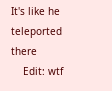It's like he teleported there
    Edit: wtf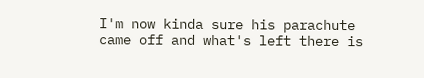I'm now kinda sure his parachute came off and what's left there is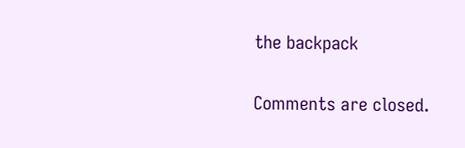the backpack

Comments are closed.